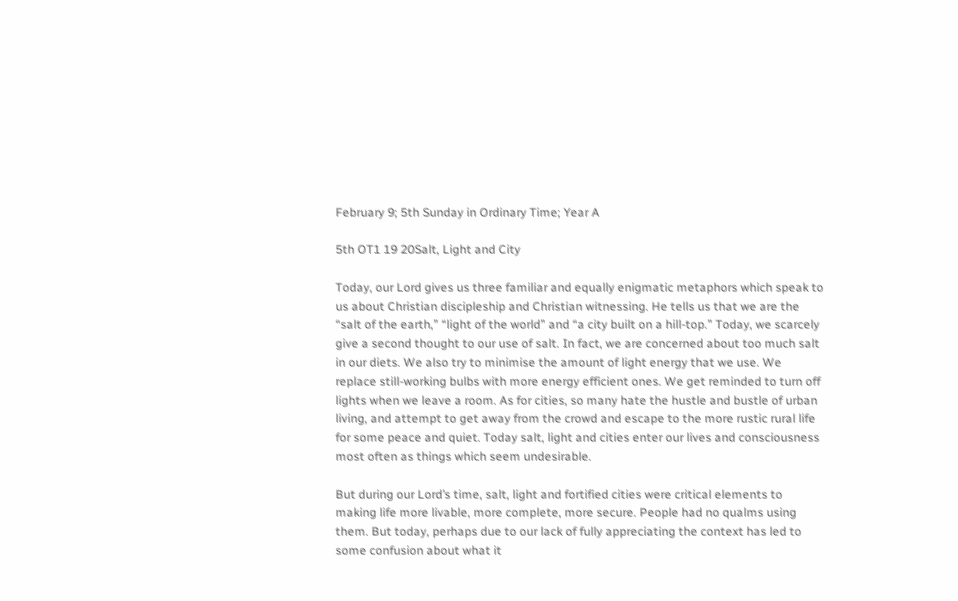February 9; 5th Sunday in Ordinary Time; Year A

5th OT1 19 20Salt, Light and City

Today, our Lord gives us three familiar and equally enigmatic metaphors which speak to us about Christian discipleship and Christian witnessing. He tells us that we are the “salt of the earth,” “light of the world” and “a city built on a hill-top.” Today, we scarcely give a second thought to our use of salt. In fact, we are concerned about too much salt in our diets. We also try to minimise the amount of light energy that we use. We replace still-working bulbs with more energy efficient ones. We get reminded to turn off lights when we leave a room. As for cities, so many hate the hustle and bustle of urban living, and attempt to get away from the crowd and escape to the more rustic rural life for some peace and quiet. Today salt, light and cities enter our lives and consciousness most often as things which seem undesirable.

But during our Lord’s time, salt, light and fortified cities were critical elements to making life more livable, more complete, more secure. People had no qualms using them. But today, perhaps due to our lack of fully appreciating the context has led to some confusion about what it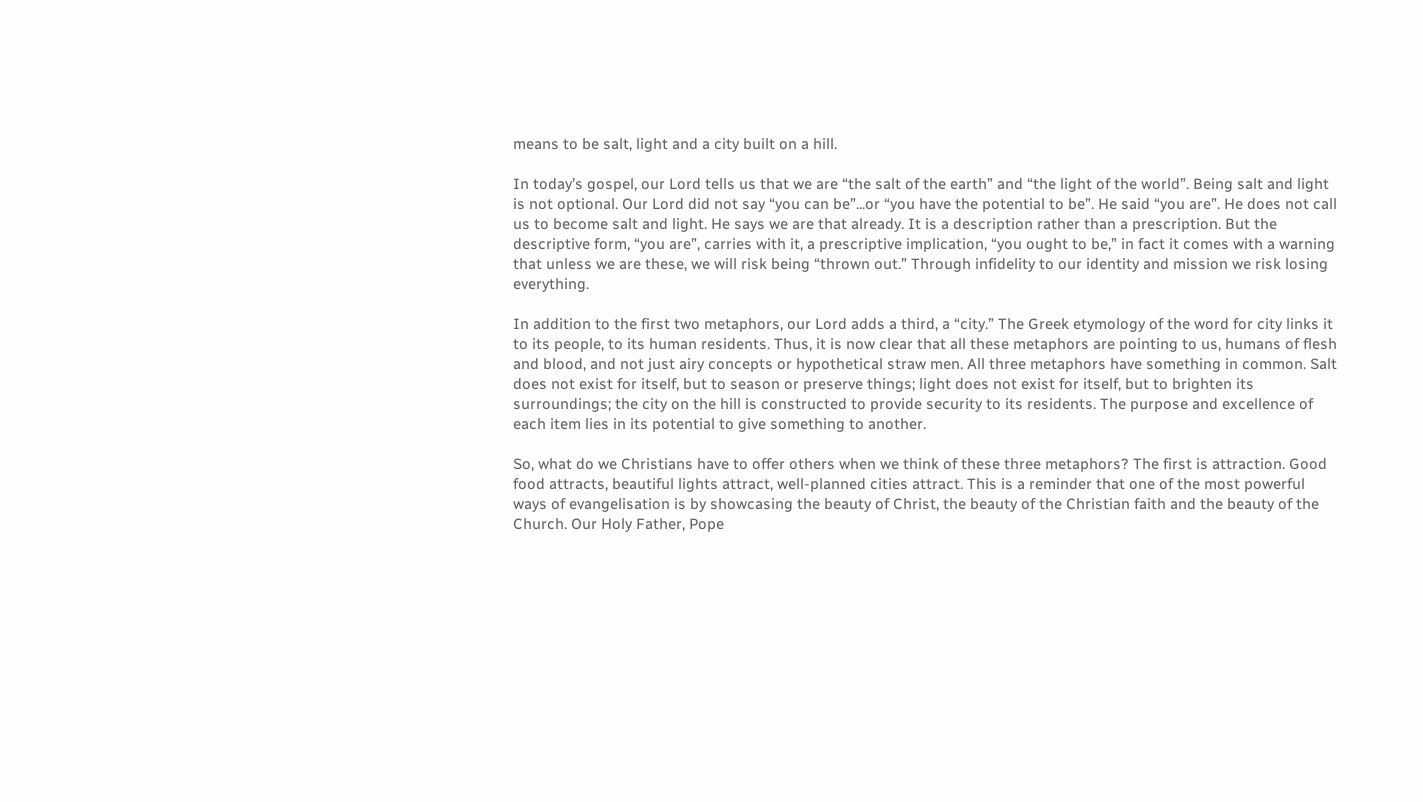means to be salt, light and a city built on a hill.

In today’s gospel, our Lord tells us that we are “the salt of the earth” and “the light of the world”. Being salt and light is not optional. Our Lord did not say “you can be”...or “you have the potential to be”. He said “you are”. He does not call us to become salt and light. He says we are that already. It is a description rather than a prescription. But the descriptive form, “you are”, carries with it, a prescriptive implication, “you ought to be,” in fact it comes with a warning that unless we are these, we will risk being “thrown out.” Through infidelity to our identity and mission we risk losing everything.

In addition to the first two metaphors, our Lord adds a third, a “city.” The Greek etymology of the word for city links it to its people, to its human residents. Thus, it is now clear that all these metaphors are pointing to us, humans of flesh and blood, and not just airy concepts or hypothetical straw men. All three metaphors have something in common. Salt does not exist for itself, but to season or preserve things; light does not exist for itself, but to brighten its surroundings; the city on the hill is constructed to provide security to its residents. The purpose and excellence of each item lies in its potential to give something to another.

So, what do we Christians have to offer others when we think of these three metaphors? The first is attraction. Good food attracts, beautiful lights attract, well-planned cities attract. This is a reminder that one of the most powerful ways of evangelisation is by showcasing the beauty of Christ, the beauty of the Christian faith and the beauty of the Church. Our Holy Father, Pope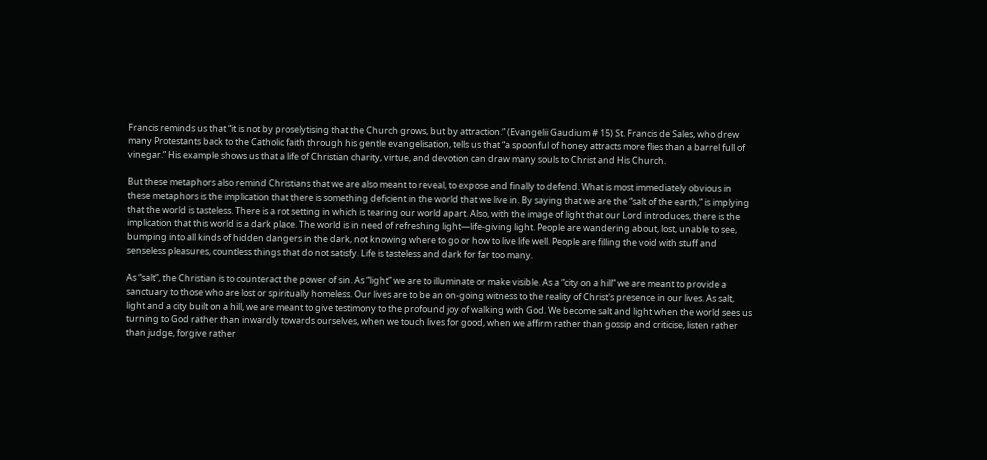Francis reminds us that “it is not by proselytising that the Church grows, but by attraction.” (Evangelii Gaudium # 15) St. Francis de Sales, who drew many Protestants back to the Catholic faith through his gentle evangelisation, tells us that “a spoonful of honey attracts more flies than a barrel full of vinegar.” His example shows us that a life of Christian charity, virtue, and devotion can draw many souls to Christ and His Church.

But these metaphors also remind Christians that we are also meant to reveal, to expose and finally to defend. What is most immediately obvious in these metaphors is the implication that there is something deficient in the world that we live in. By saying that we are the “salt of the earth,” is implying that the world is tasteless. There is a rot setting in which is tearing our world apart. Also, with the image of light that our Lord introduces, there is the implication that this world is a dark place. The world is in need of refreshing light—life-giving light. People are wandering about, lost, unable to see, bumping into all kinds of hidden dangers in the dark, not knowing where to go or how to live life well. People are filling the void with stuff and senseless pleasures, countless things that do not satisfy. Life is tasteless and dark for far too many.

As “salt”, the Christian is to counteract the power of sin. As “light” we are to illuminate or make visible. As a “city on a hill” we are meant to provide a sanctuary to those who are lost or spiritually homeless. Our lives are to be an on-going witness to the reality of Christ's presence in our lives. As salt, light and a city built on a hill, we are meant to give testimony to the profound joy of walking with God. We become salt and light when the world sees us turning to God rather than inwardly towards ourselves, when we touch lives for good, when we affirm rather than gossip and criticise, listen rather than judge, forgive rather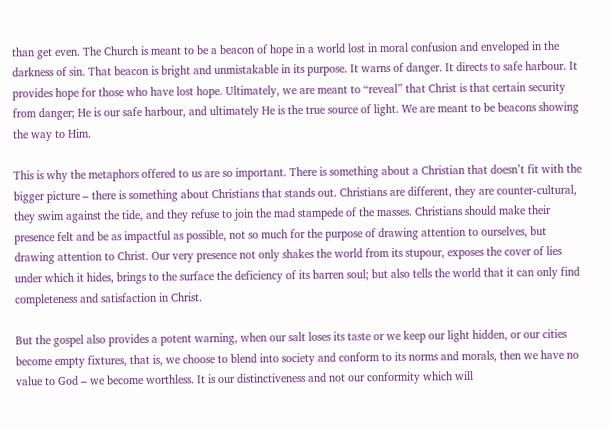than get even. The Church is meant to be a beacon of hope in a world lost in moral confusion and enveloped in the darkness of sin. That beacon is bright and unmistakable in its purpose. It warns of danger. It directs to safe harbour. It provides hope for those who have lost hope. Ultimately, we are meant to “reveal” that Christ is that certain security from danger; He is our safe harbour, and ultimately He is the true source of light. We are meant to be beacons showing the way to Him.

This is why the metaphors offered to us are so important. There is something about a Christian that doesn’t fit with the bigger picture – there is something about Christians that stands out. Christians are different, they are counter-cultural, they swim against the tide, and they refuse to join the mad stampede of the masses. Christians should make their presence felt and be as impactful as possible, not so much for the purpose of drawing attention to ourselves, but drawing attention to Christ. Our very presence not only shakes the world from its stupour, exposes the cover of lies under which it hides, brings to the surface the deficiency of its barren soul; but also tells the world that it can only find completeness and satisfaction in Christ.

But the gospel also provides a potent warning, when our salt loses its taste or we keep our light hidden, or our cities become empty fixtures, that is, we choose to blend into society and conform to its norms and morals, then we have no value to God – we become worthless. It is our distinctiveness and not our conformity which will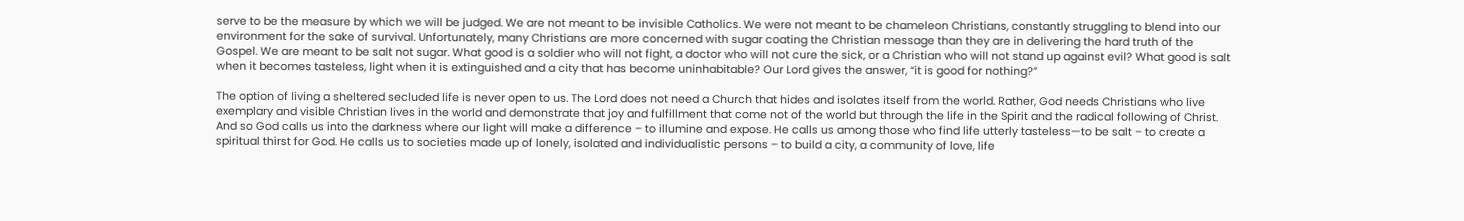serve to be the measure by which we will be judged. We are not meant to be invisible Catholics. We were not meant to be chameleon Christians, constantly struggling to blend into our environment for the sake of survival. Unfortunately, many Christians are more concerned with sugar coating the Christian message than they are in delivering the hard truth of the Gospel. We are meant to be salt not sugar. What good is a soldier who will not fight, a doctor who will not cure the sick, or a Christian who will not stand up against evil? What good is salt when it becomes tasteless, light when it is extinguished and a city that has become uninhabitable? Our Lord gives the answer, “it is good for nothing?”

The option of living a sheltered secluded life is never open to us. The Lord does not need a Church that hides and isolates itself from the world. Rather, God needs Christians who live exemplary and visible Christian lives in the world and demonstrate that joy and fulfillment that come not of the world but through the life in the Spirit and the radical following of Christ. And so God calls us into the darkness where our light will make a difference – to illumine and expose. He calls us among those who find life utterly tasteless—to be salt – to create a spiritual thirst for God. He calls us to societies made up of lonely, isolated and individualistic persons – to build a city, a community of love, life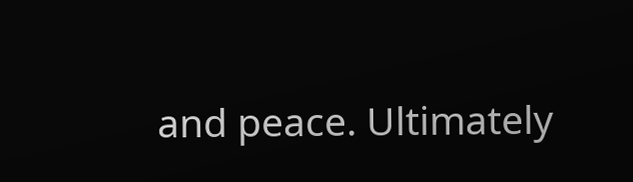and peace. Ultimately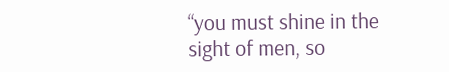“you must shine in the sight of men, so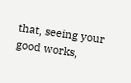that, seeing your good works,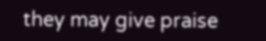they may give praise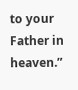to your Father in heaven.”